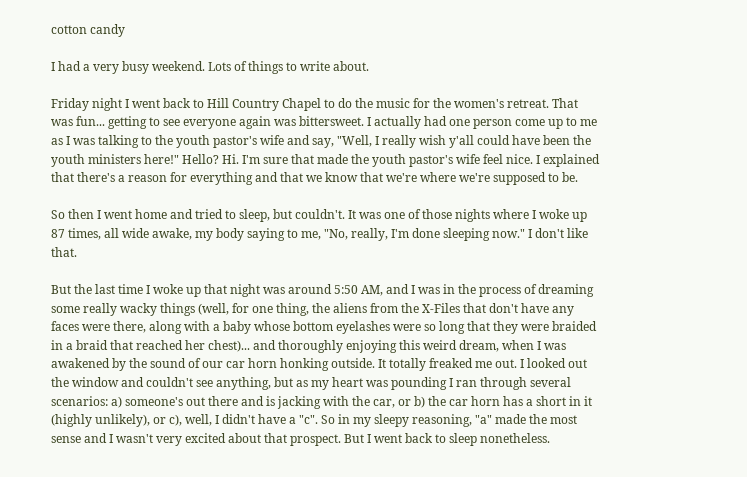cotton candy

I had a very busy weekend. Lots of things to write about.

Friday night I went back to Hill Country Chapel to do the music for the women's retreat. That was fun... getting to see everyone again was bittersweet. I actually had one person come up to me as I was talking to the youth pastor's wife and say, "Well, I really wish y'all could have been the youth ministers here!" Hello? Hi. I'm sure that made the youth pastor's wife feel nice. I explained that there's a reason for everything and that we know that we're where we're supposed to be.

So then I went home and tried to sleep, but couldn't. It was one of those nights where I woke up 87 times, all wide awake, my body saying to me, "No, really, I'm done sleeping now." I don't like that.

But the last time I woke up that night was around 5:50 AM, and I was in the process of dreaming some really wacky things (well, for one thing, the aliens from the X-Files that don't have any faces were there, along with a baby whose bottom eyelashes were so long that they were braided in a braid that reached her chest)... and thoroughly enjoying this weird dream, when I was awakened by the sound of our car horn honking outside. It totally freaked me out. I looked out the window and couldn't see anything, but as my heart was pounding I ran through several scenarios: a) someone's out there and is jacking with the car, or b) the car horn has a short in it (highly unlikely), or c), well, I didn't have a "c". So in my sleepy reasoning, "a" made the most sense and I wasn't very excited about that prospect. But I went back to sleep nonetheless.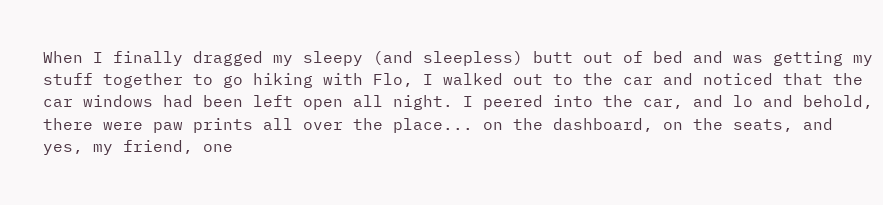When I finally dragged my sleepy (and sleepless) butt out of bed and was getting my stuff together to go hiking with Flo, I walked out to the car and noticed that the car windows had been left open all night. I peered into the car, and lo and behold, there were paw prints all over the place... on the dashboard, on the seats, and yes, my friend, one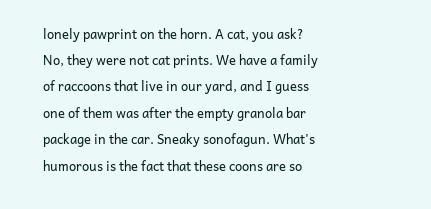lonely pawprint on the horn. A cat, you ask? No, they were not cat prints. We have a family of raccoons that live in our yard, and I guess one of them was after the empty granola bar package in the car. Sneaky sonofagun. What's humorous is the fact that these coons are so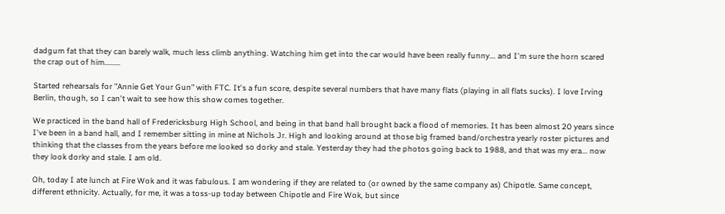dadgum fat that they can barely walk, much less climb anything. Watching him get into the car would have been really funny... and I'm sure the horn scared the crap out of him........

Started rehearsals for "Annie Get Your Gun" with FTC. It's a fun score, despite several numbers that have many flats (playing in all flats sucks). I love Irving Berlin, though, so I can't wait to see how this show comes together.

We practiced in the band hall of Fredericksburg High School, and being in that band hall brought back a flood of memories. It has been almost 20 years since I've been in a band hall, and I remember sitting in mine at Nichols Jr. High and looking around at those big framed band/orchestra yearly roster pictures and thinking that the classes from the years before me looked so dorky and stale. Yesterday they had the photos going back to 1988, and that was my era... now they look dorky and stale. I am old.

Oh, today I ate lunch at Fire Wok and it was fabulous. I am wondering if they are related to (or owned by the same company as) Chipotle. Same concept, different ethnicity. Actually, for me, it was a toss-up today between Chipotle and Fire Wok, but since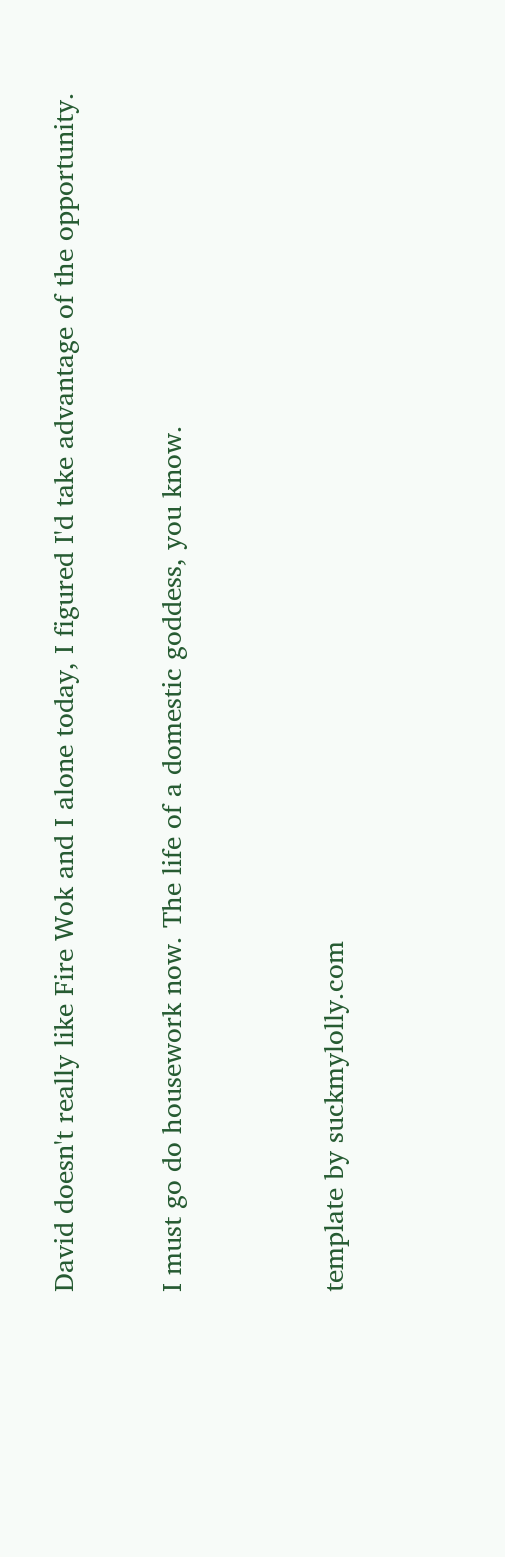David doesn't really like Fire Wok and I alone today, I figured I'd take advantage of the opportunity.

I must go do housework now. The life of a domestic goddess, you know.


template by suckmylolly.com